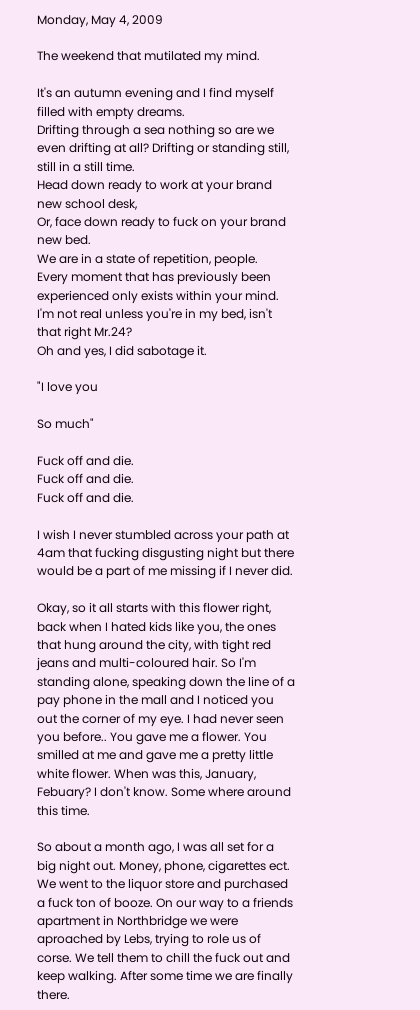Monday, May 4, 2009

The weekend that mutilated my mind.

It's an autumn evening and I find myself filled with empty dreams.
Drifting through a sea nothing so are we even drifting at all? Drifting or standing still, still in a still time.
Head down ready to work at your brand new school desk,
Or, face down ready to fuck on your brand new bed.
We are in a state of repetition, people.
Every moment that has previously been experienced only exists within your mind.
I'm not real unless you're in my bed, isn't that right Mr.24?
Oh and yes, I did sabotage it.

"I love you

So much"

Fuck off and die.
Fuck off and die.
Fuck off and die.

I wish I never stumbled across your path at 4am that fucking disgusting night but there would be a part of me missing if I never did.

Okay, so it all starts with this flower right, back when I hated kids like you, the ones that hung around the city, with tight red jeans and multi-coloured hair. So I'm standing alone, speaking down the line of a pay phone in the mall and I noticed you out the corner of my eye. I had never seen you before.. You gave me a flower. You smilled at me and gave me a pretty little white flower. When was this, January, Febuary? I don't know. Some where around this time.

So about a month ago, I was all set for a big night out. Money, phone, cigarettes ect. We went to the liquor store and purchased a fuck ton of booze. On our way to a friends apartment in Northbridge we were aproached by Lebs, trying to role us of corse. We tell them to chill the fuck out and keep walking. After some time we are finally there.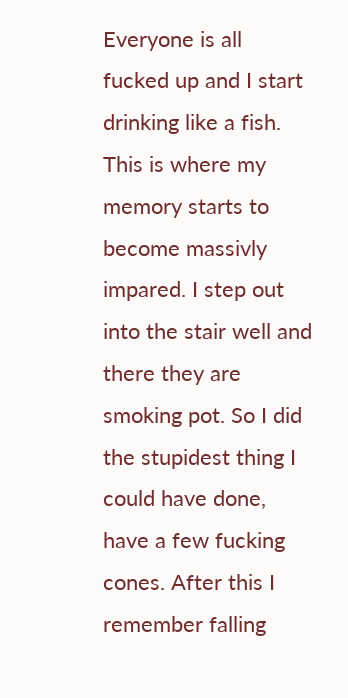Everyone is all fucked up and I start drinking like a fish. This is where my memory starts to become massivly impared. I step out into the stair well and there they are smoking pot. So I did the stupidest thing I could have done, have a few fucking cones. After this I remember falling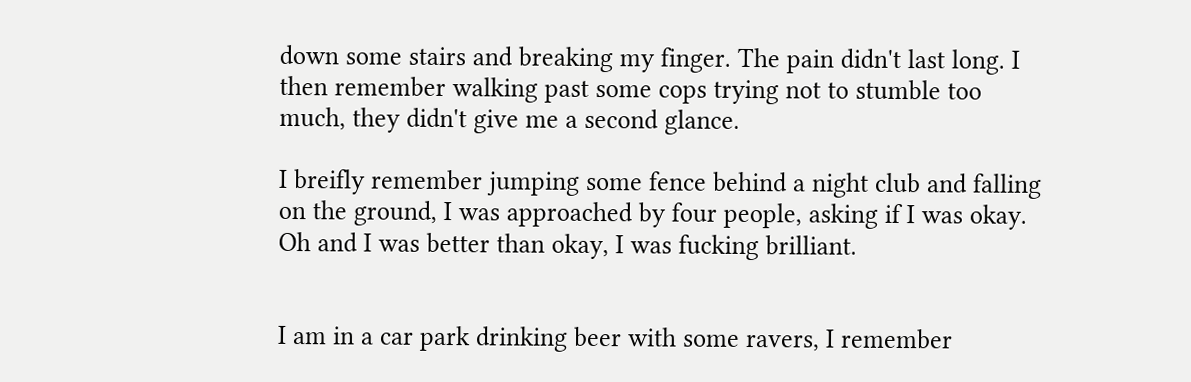down some stairs and breaking my finger. The pain didn't last long. I then remember walking past some cops trying not to stumble too much, they didn't give me a second glance.

I breifly remember jumping some fence behind a night club and falling on the ground, I was approached by four people, asking if I was okay. Oh and I was better than okay, I was fucking brilliant.


I am in a car park drinking beer with some ravers, I remember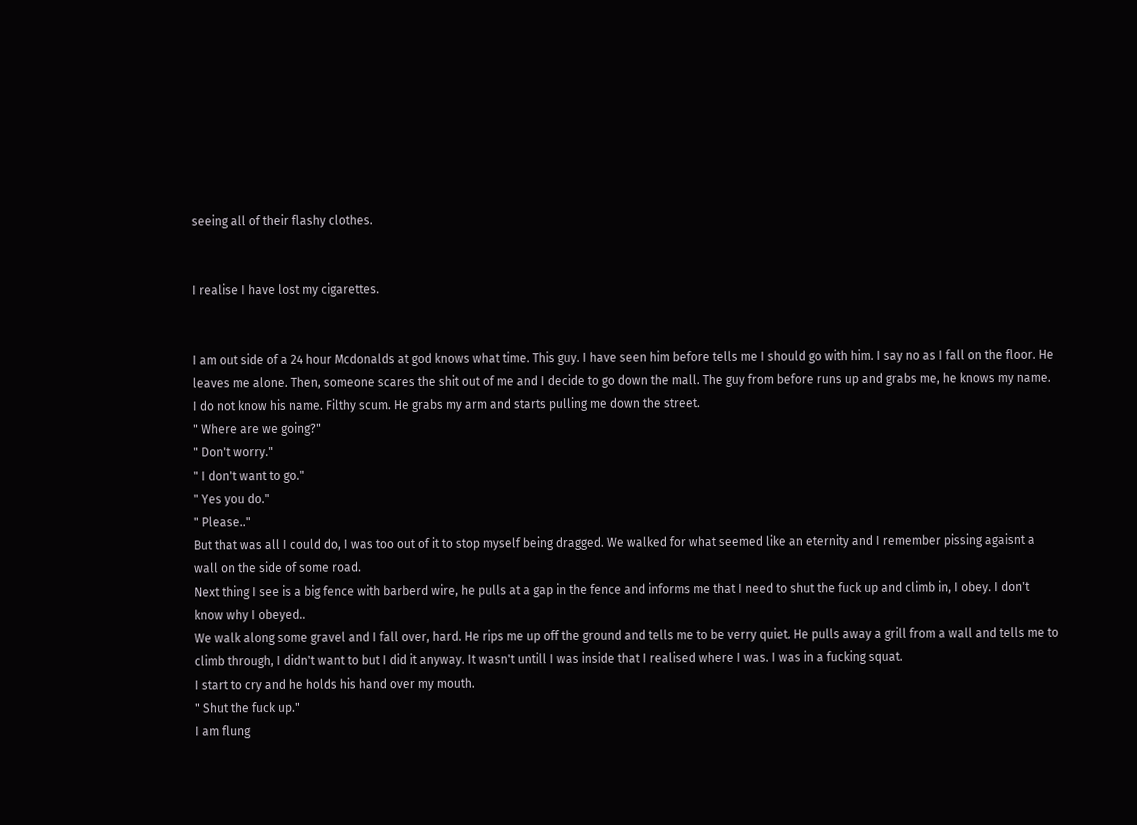seeing all of their flashy clothes.


I realise I have lost my cigarettes.


I am out side of a 24 hour Mcdonalds at god knows what time. This guy. I have seen him before tells me I should go with him. I say no as I fall on the floor. He leaves me alone. Then, someone scares the shit out of me and I decide to go down the mall. The guy from before runs up and grabs me, he knows my name. I do not know his name. Filthy scum. He grabs my arm and starts pulling me down the street.
" Where are we going?"
" Don't worry."
" I don't want to go."
" Yes you do."
" Please.."
But that was all I could do, I was too out of it to stop myself being dragged. We walked for what seemed like an eternity and I remember pissing agaisnt a wall on the side of some road.
Next thing I see is a big fence with barberd wire, he pulls at a gap in the fence and informs me that I need to shut the fuck up and climb in, I obey. I don't know why I obeyed..
We walk along some gravel and I fall over, hard. He rips me up off the ground and tells me to be verry quiet. He pulls away a grill from a wall and tells me to climb through, I didn't want to but I did it anyway. It wasn't untill I was inside that I realised where I was. I was in a fucking squat.
I start to cry and he holds his hand over my mouth.
" Shut the fuck up."
I am flung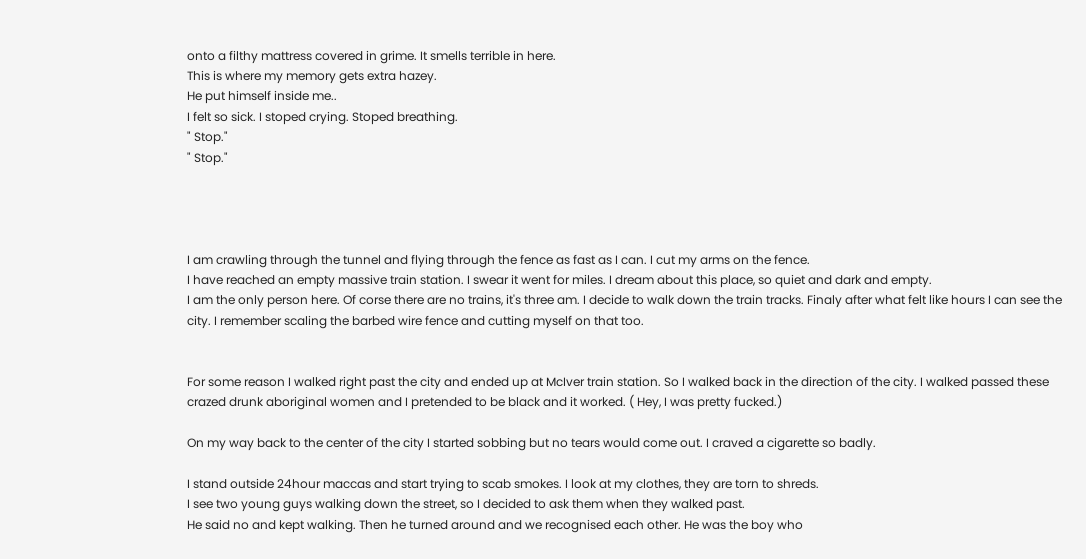onto a filthy mattress covered in grime. It smells terrible in here.
This is where my memory gets extra hazey.
He put himself inside me..
I felt so sick. I stoped crying. Stoped breathing.
" Stop."
" Stop."




I am crawling through the tunnel and flying through the fence as fast as I can. I cut my arms on the fence.
I have reached an empty massive train station. I swear it went for miles. I dream about this place, so quiet and dark and empty.
I am the only person here. Of corse there are no trains, it's three am. I decide to walk down the train tracks. Finaly after what felt like hours I can see the city. I remember scaling the barbed wire fence and cutting myself on that too.


For some reason I walked right past the city and ended up at McIver train station. So I walked back in the direction of the city. I walked passed these crazed drunk aboriginal women and I pretended to be black and it worked. ( Hey, I was pretty fucked.)

On my way back to the center of the city I started sobbing but no tears would come out. I craved a cigarette so badly.

I stand outside 24hour maccas and start trying to scab smokes. I look at my clothes, they are torn to shreds.
I see two young guys walking down the street, so I decided to ask them when they walked past.
He said no and kept walking. Then he turned around and we recognised each other. He was the boy who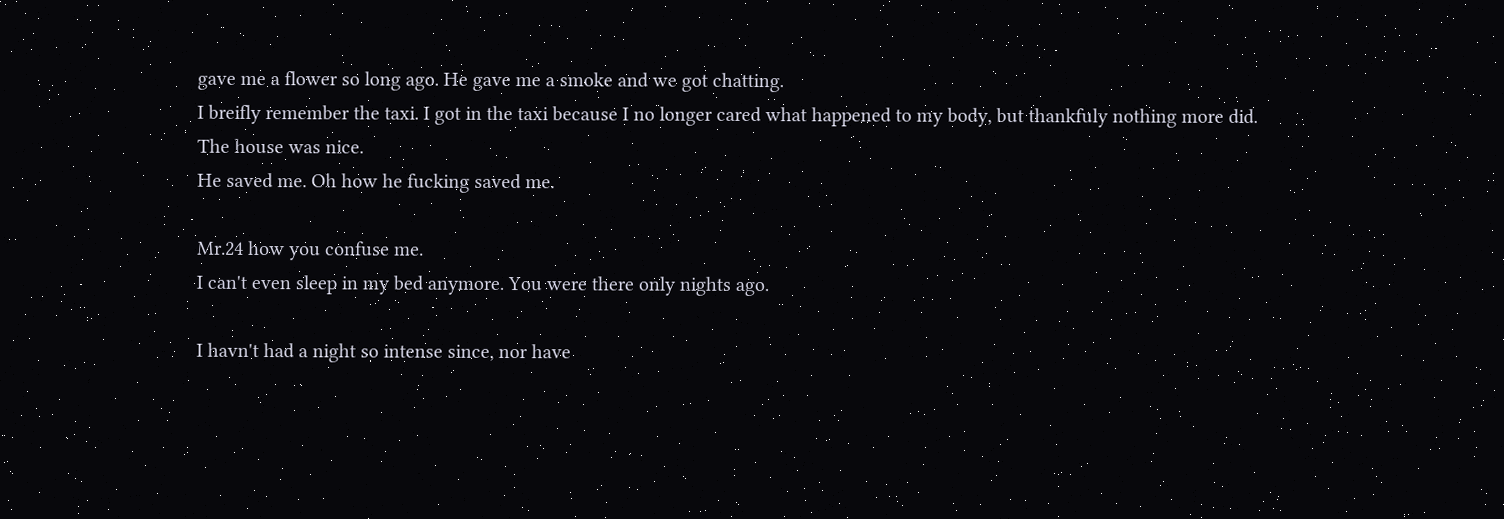gave me a flower so long ago. He gave me a smoke and we got chatting.
I breifly remember the taxi. I got in the taxi because I no longer cared what happened to my body, but thankfuly nothing more did.
The house was nice.
He saved me. Oh how he fucking saved me.

Mr.24 how you confuse me.
I can't even sleep in my bed anymore. You were there only nights ago.

I havn't had a night so intense since, nor have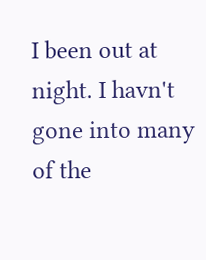I been out at night. I havn't gone into many of the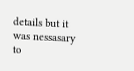details but it was nessasary to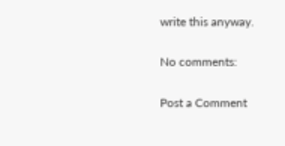write this anyway.

No comments:

Post a Comment